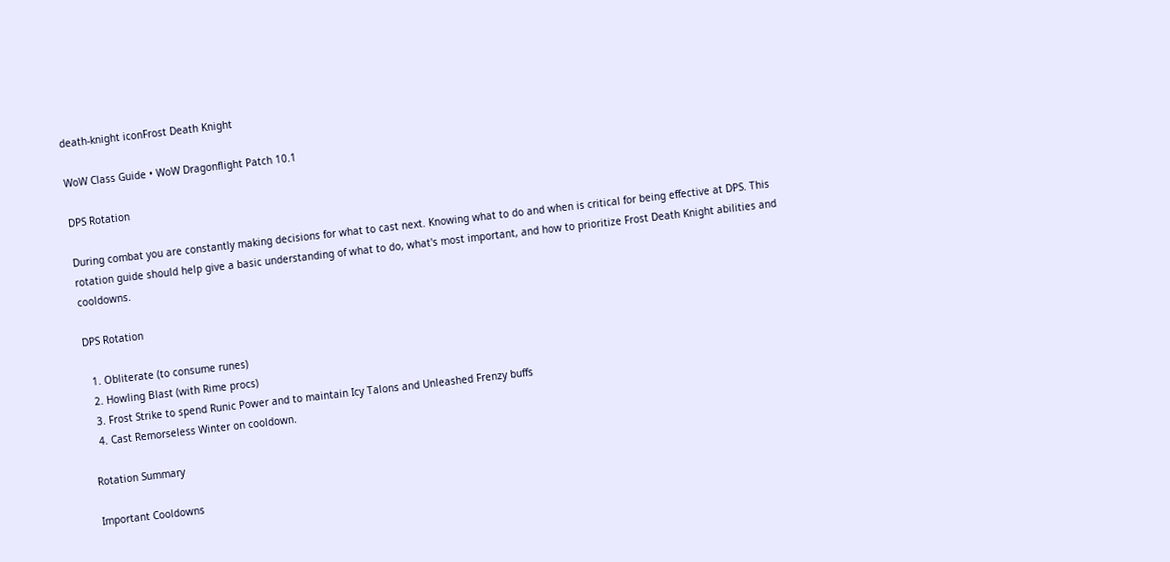death-knight iconFrost Death Knight

WoW Class Guide • WoW Dragonflight Patch 10.1

DPS Rotation

During combat you are constantly making decisions for what to cast next. Knowing what to do and when is critical for being effective at DPS. This rotation guide should help give a basic understanding of what to do, what's most important, and how to prioritize Frost Death Knight abilities and cooldowns.

DPS Rotation

  1. Obliterate (to consume runes)
  2. Howling Blast (with Rime procs)
  3. Frost Strike to spend Runic Power and to maintain Icy Talons and Unleashed Frenzy buffs
  4. Cast Remorseless Winter on cooldown.

Rotation Summary

Important Cooldowns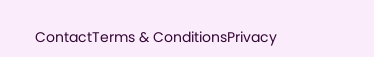ContactTerms & ConditionsPrivacy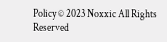Policy © 2023 Noxxic All Rights Reserved